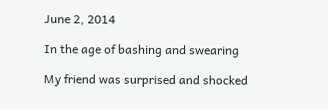June 2, 2014

In the age of bashing and swearing

My friend was surprised and shocked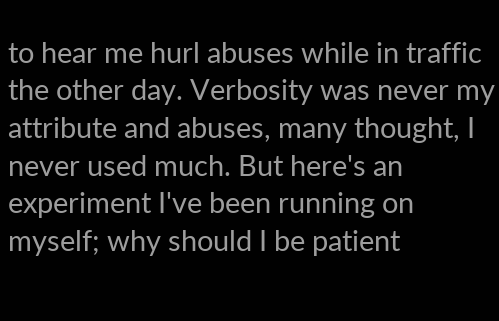to hear me hurl abuses while in traffic the other day. Verbosity was never my attribute and abuses, many thought, I never used much. But here's an experiment I've been running on myself; why should I be patient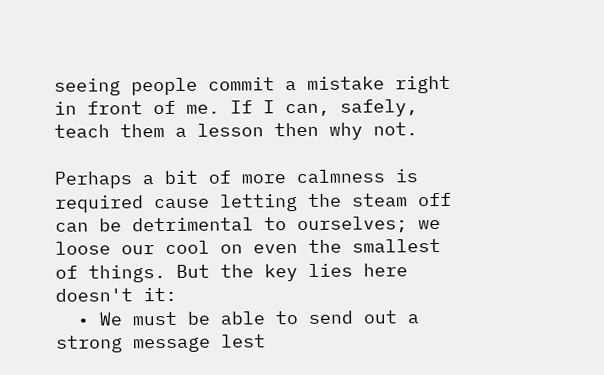seeing people commit a mistake right in front of me. If I can, safely, teach them a lesson then why not.

Perhaps a bit of more calmness is required cause letting the steam off can be detrimental to ourselves; we loose our cool on even the smallest of things. But the key lies here doesn't it:
  • We must be able to send out a strong message lest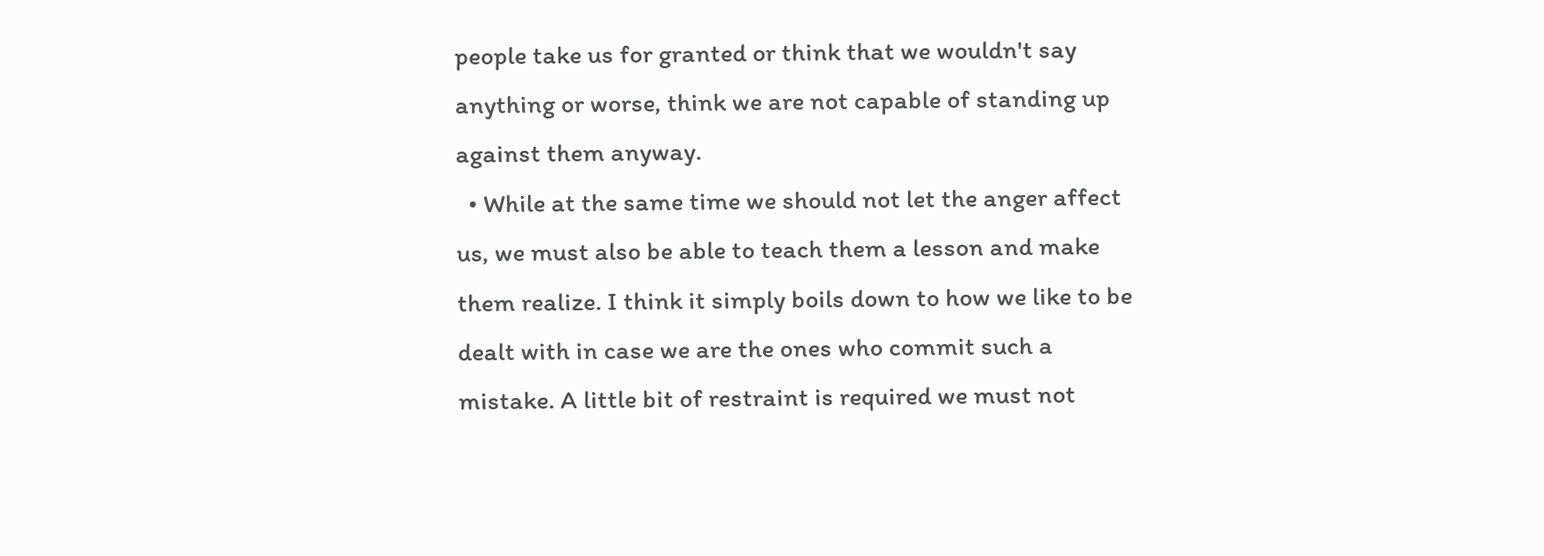people take us for granted or think that we wouldn't say anything or worse, think we are not capable of standing up against them anyway.
  • While at the same time we should not let the anger affect us, we must also be able to teach them a lesson and make them realize. I think it simply boils down to how we like to be dealt with in case we are the ones who commit such a mistake. A little bit of restraint is required we must not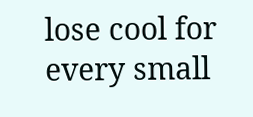lose cool for every small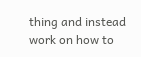thing and instead work on how to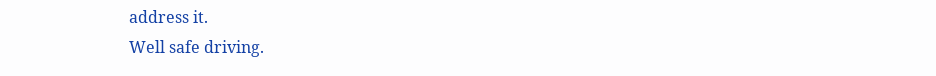address it.
Well safe driving.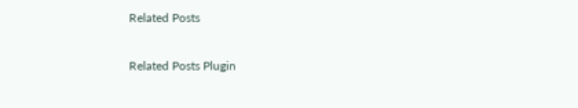Related Posts

Related Posts Plugin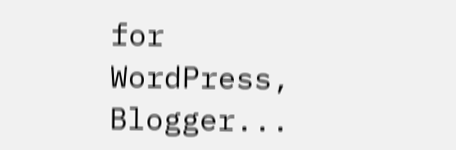for WordPress, Blogger...